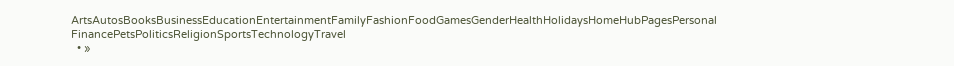ArtsAutosBooksBusinessEducationEntertainmentFamilyFashionFoodGamesGenderHealthHolidaysHomeHubPagesPersonal FinancePetsPoliticsReligionSportsTechnologyTravel
  • »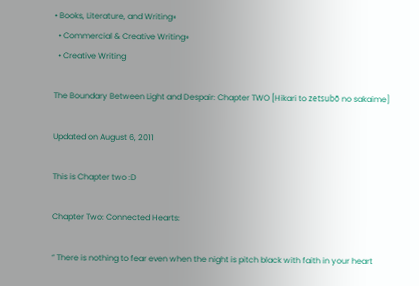• Books, Literature, and Writing»
  • Commercial & Creative Writing»
  • Creative Writing

The Boundary Between Light and Despair: Chapter TWO [Hikari to zetsubō no sakaime]

Updated on August 6, 2011

This is Chapter two :D

Chapter Two: Connected Hearts:

“ There is nothing to fear even when the night is pitch black with faith in your heart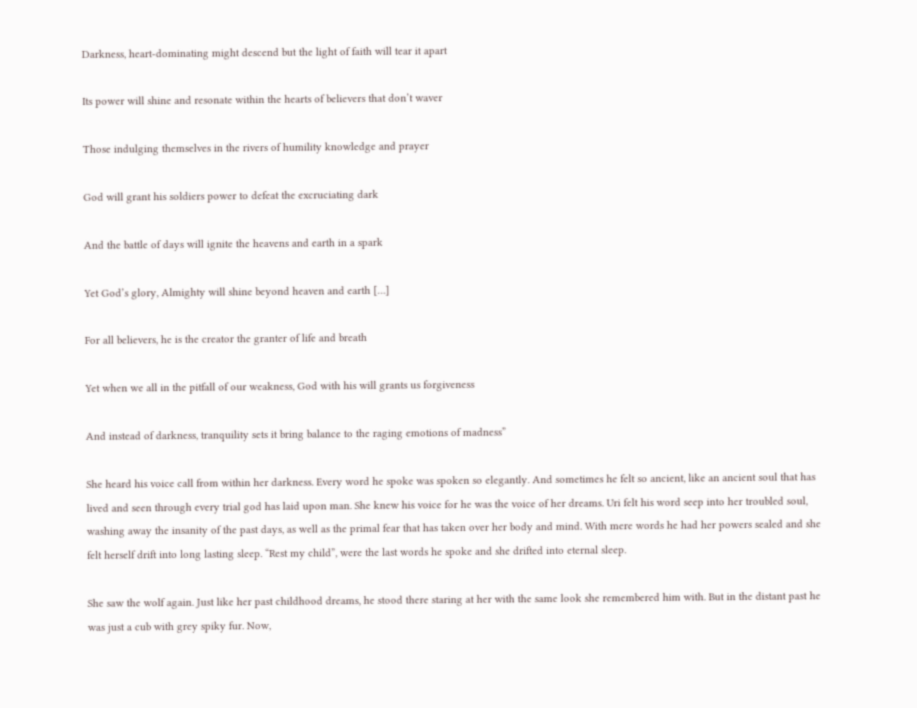Darkness, heart-dominating might descend but the light of faith will tear it apart

Its power will shine and resonate within the hearts of believers that don’t waver

Those indulging themselves in the rivers of humility knowledge and prayer

God will grant his soldiers power to defeat the excruciating dark

And the battle of days will ignite the heavens and earth in a spark

Yet God’s glory, Almighty will shine beyond heaven and earth […]

For all believers, he is the creator the granter of life and breath

Yet when we all in the pitfall of our weakness, God with his will grants us forgiveness

And instead of darkness, tranquility sets it bring balance to the raging emotions of madness”

She heard his voice call from within her darkness. Every word he spoke was spoken so elegantly. And sometimes he felt so ancient, like an ancient soul that has lived and seen through every trial god has laid upon man. She knew his voice for he was the voice of her dreams. Uri felt his word seep into her troubled soul, washing away the insanity of the past days, as well as the primal fear that has taken over her body and mind. With mere words he had her powers sealed and she felt herself drift into long lasting sleep. “Rest my child”, were the last words he spoke and she drifted into eternal sleep.

She saw the wolf again. Just like her past childhood dreams, he stood there staring at her with the same look she remembered him with. But in the distant past he was just a cub with grey spiky fur. Now,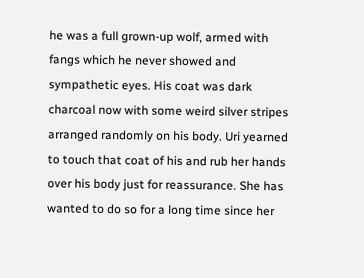he was a full grown-up wolf, armed with fangs which he never showed and sympathetic eyes. His coat was dark charcoal now with some weird silver stripes arranged randomly on his body. Uri yearned to touch that coat of his and rub her hands over his body just for reassurance. She has wanted to do so for a long time since her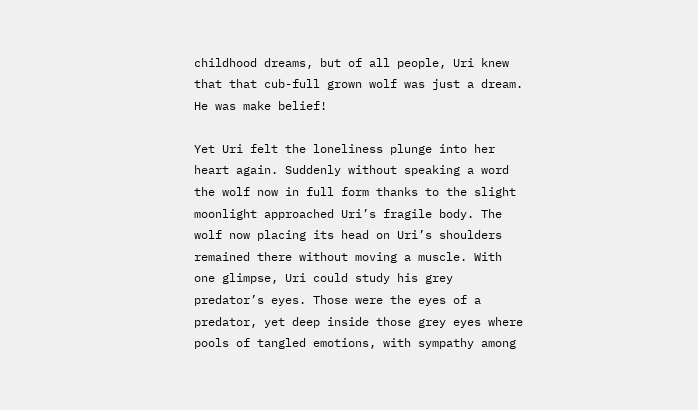childhood dreams, but of all people, Uri knew that that cub-full grown wolf was just a dream. He was make belief!

Yet Uri felt the loneliness plunge into her heart again. Suddenly without speaking a word the wolf now in full form thanks to the slight moonlight approached Uri’s fragile body. The wolf now placing its head on Uri’s shoulders remained there without moving a muscle. With one glimpse, Uri could study his grey predator’s eyes. Those were the eyes of a predator, yet deep inside those grey eyes where pools of tangled emotions, with sympathy among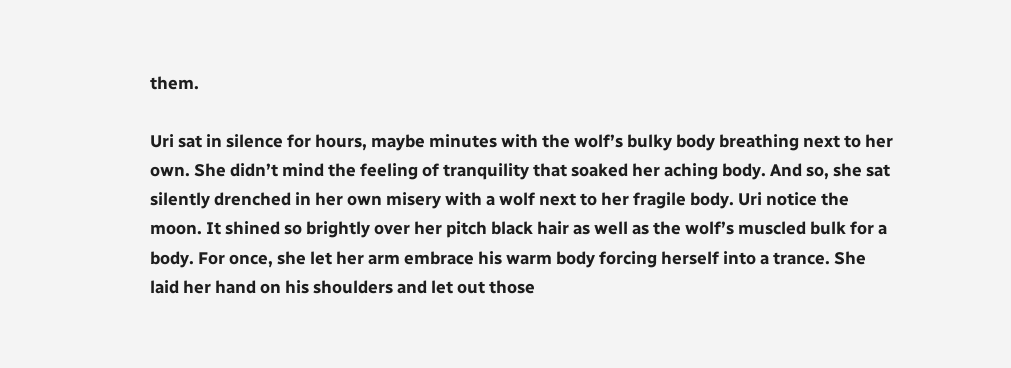them.

Uri sat in silence for hours, maybe minutes with the wolf’s bulky body breathing next to her own. She didn’t mind the feeling of tranquility that soaked her aching body. And so, she sat silently drenched in her own misery with a wolf next to her fragile body. Uri notice the moon. It shined so brightly over her pitch black hair as well as the wolf’s muscled bulk for a body. For once, she let her arm embrace his warm body forcing herself into a trance. She laid her hand on his shoulders and let out those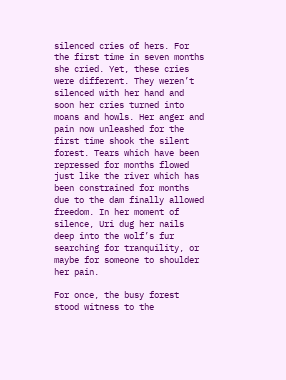silenced cries of hers. For the first time in seven months she cried. Yet, these cries were different. They weren’t silenced with her hand and soon her cries turned into moans and howls. Her anger and pain now unleashed for the first time shook the silent forest. Tears which have been repressed for months flowed just like the river which has been constrained for months due to the dam finally allowed freedom. In her moment of silence, Uri dug her nails deep into the wolf’s fur searching for tranquility, or maybe for someone to shoulder her pain.

For once, the busy forest stood witness to the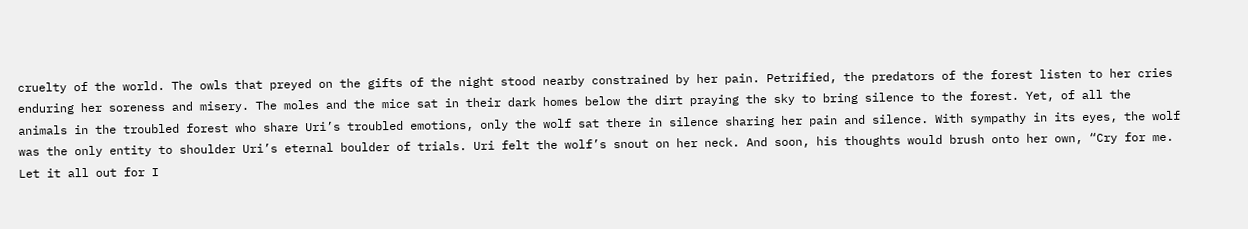cruelty of the world. The owls that preyed on the gifts of the night stood nearby constrained by her pain. Petrified, the predators of the forest listen to her cries enduring her soreness and misery. The moles and the mice sat in their dark homes below the dirt praying the sky to bring silence to the forest. Yet, of all the animals in the troubled forest who share Uri’s troubled emotions, only the wolf sat there in silence sharing her pain and silence. With sympathy in its eyes, the wolf was the only entity to shoulder Uri’s eternal boulder of trials. Uri felt the wolf’s snout on her neck. And soon, his thoughts would brush onto her own, “Cry for me. Let it all out for I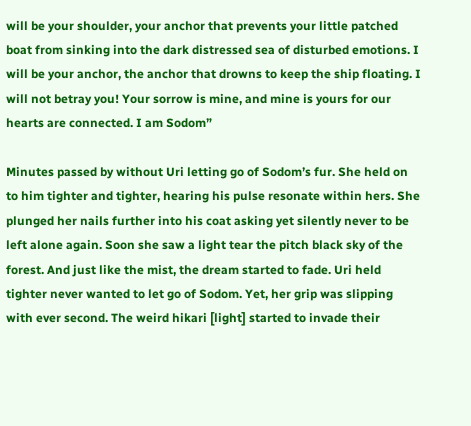will be your shoulder, your anchor that prevents your little patched boat from sinking into the dark distressed sea of disturbed emotions. I will be your anchor, the anchor that drowns to keep the ship floating. I will not betray you! Your sorrow is mine, and mine is yours for our hearts are connected. I am Sodom”

Minutes passed by without Uri letting go of Sodom’s fur. She held on to him tighter and tighter, hearing his pulse resonate within hers. She plunged her nails further into his coat asking yet silently never to be left alone again. Soon she saw a light tear the pitch black sky of the forest. And just like the mist, the dream started to fade. Uri held tighter never wanted to let go of Sodom. Yet, her grip was slipping with ever second. The weird hikari [light] started to invade their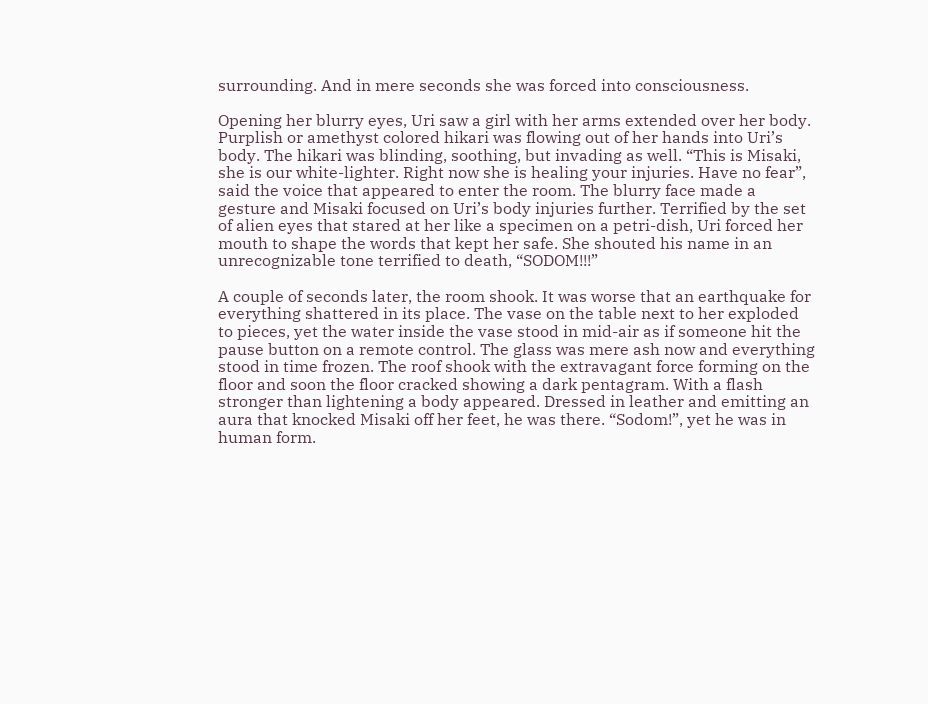surrounding. And in mere seconds she was forced into consciousness.

Opening her blurry eyes, Uri saw a girl with her arms extended over her body. Purplish or amethyst colored hikari was flowing out of her hands into Uri’s body. The hikari was blinding, soothing, but invading as well. “This is Misaki, she is our white-lighter. Right now she is healing your injuries. Have no fear”, said the voice that appeared to enter the room. The blurry face made a gesture and Misaki focused on Uri’s body injuries further. Terrified by the set of alien eyes that stared at her like a specimen on a petri-dish, Uri forced her mouth to shape the words that kept her safe. She shouted his name in an unrecognizable tone terrified to death, “SODOM!!!”

A couple of seconds later, the room shook. It was worse that an earthquake for everything shattered in its place. The vase on the table next to her exploded to pieces, yet the water inside the vase stood in mid-air as if someone hit the pause button on a remote control. The glass was mere ash now and everything stood in time frozen. The roof shook with the extravagant force forming on the floor and soon the floor cracked showing a dark pentagram. With a flash stronger than lightening a body appeared. Dressed in leather and emitting an aura that knocked Misaki off her feet, he was there. “Sodom!”, yet he was in human form.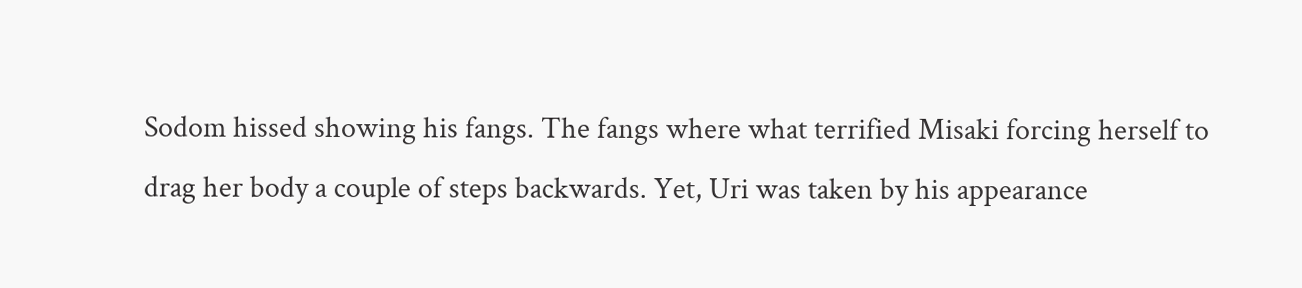Sodom hissed showing his fangs. The fangs where what terrified Misaki forcing herself to drag her body a couple of steps backwards. Yet, Uri was taken by his appearance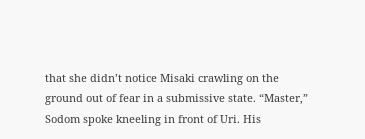that she didn’t notice Misaki crawling on the ground out of fear in a submissive state. “Master,” Sodom spoke kneeling in front of Uri. His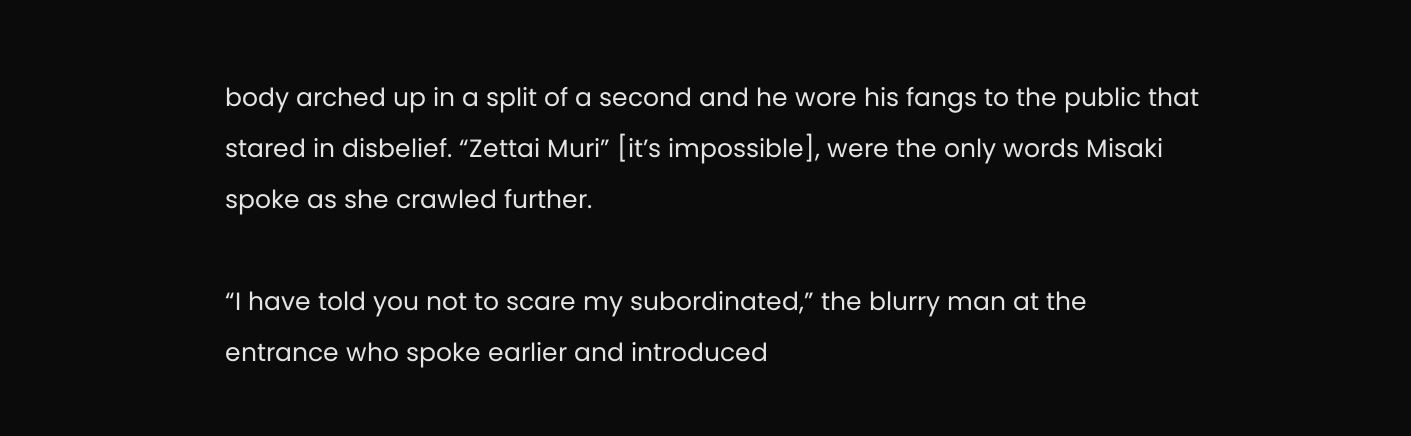body arched up in a split of a second and he wore his fangs to the public that stared in disbelief. “Zettai Muri” [it’s impossible], were the only words Misaki spoke as she crawled further.

“I have told you not to scare my subordinated,” the blurry man at the entrance who spoke earlier and introduced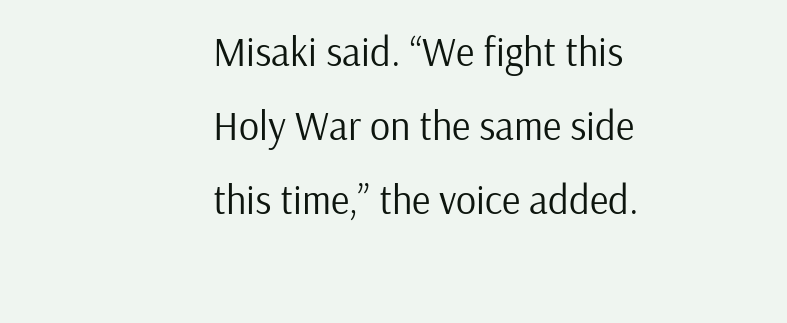Misaki said. “We fight this Holy War on the same side this time,” the voice added.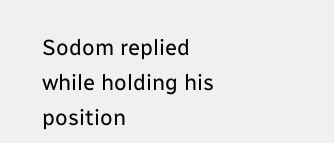Sodom replied while holding his position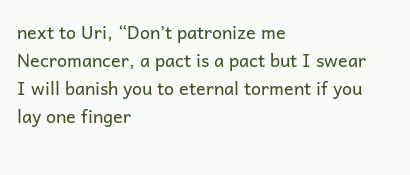next to Uri, “Don’t patronize me Necromancer, a pact is a pact but I swear I will banish you to eternal torment if you lay one finger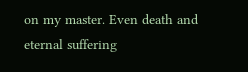on my master. Even death and eternal suffering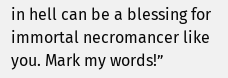in hell can be a blessing for immortal necromancer like you. Mark my words!”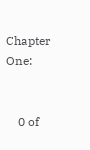Chapter One:


    0 of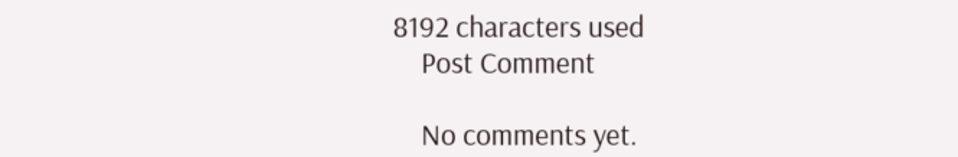8192 characters used
    Post Comment

    No comments yet.